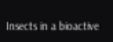Insects in a bioactive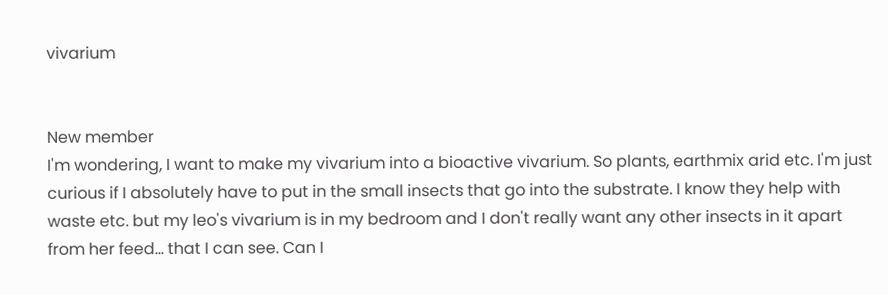vivarium


New member
I'm wondering, I want to make my vivarium into a bioactive vivarium. So plants, earthmix arid etc. I'm just curious if I absolutely have to put in the small insects that go into the substrate. I know they help with waste etc. but my leo's vivarium is in my bedroom and I don't really want any other insects in it apart from her feed... that I can see. Can I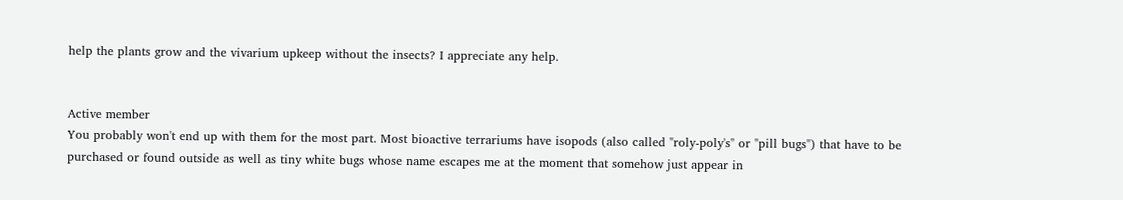help the plants grow and the vivarium upkeep without the insects? I appreciate any help.


Active member
You probably won't end up with them for the most part. Most bioactive terrariums have isopods (also called "roly-poly's" or "pill bugs") that have to be purchased or found outside as well as tiny white bugs whose name escapes me at the moment that somehow just appear in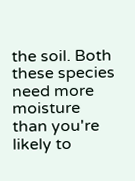the soil. Both these species need more moisture than you're likely to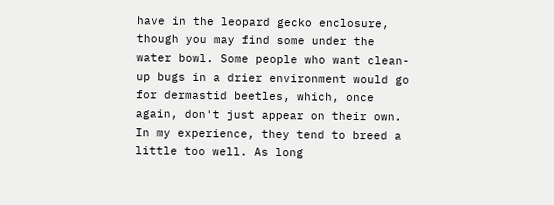have in the leopard gecko enclosure, though you may find some under the water bowl. Some people who want clean-up bugs in a drier environment would go for dermastid beetles, which, once again, don't just appear on their own. In my experience, they tend to breed a little too well. As long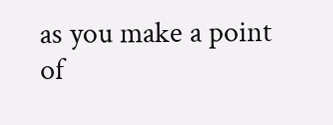as you make a point of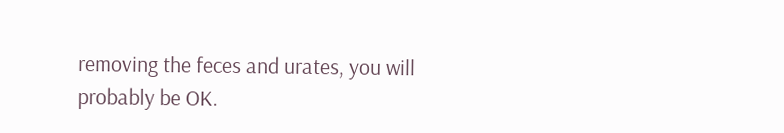removing the feces and urates, you will probably be OK.